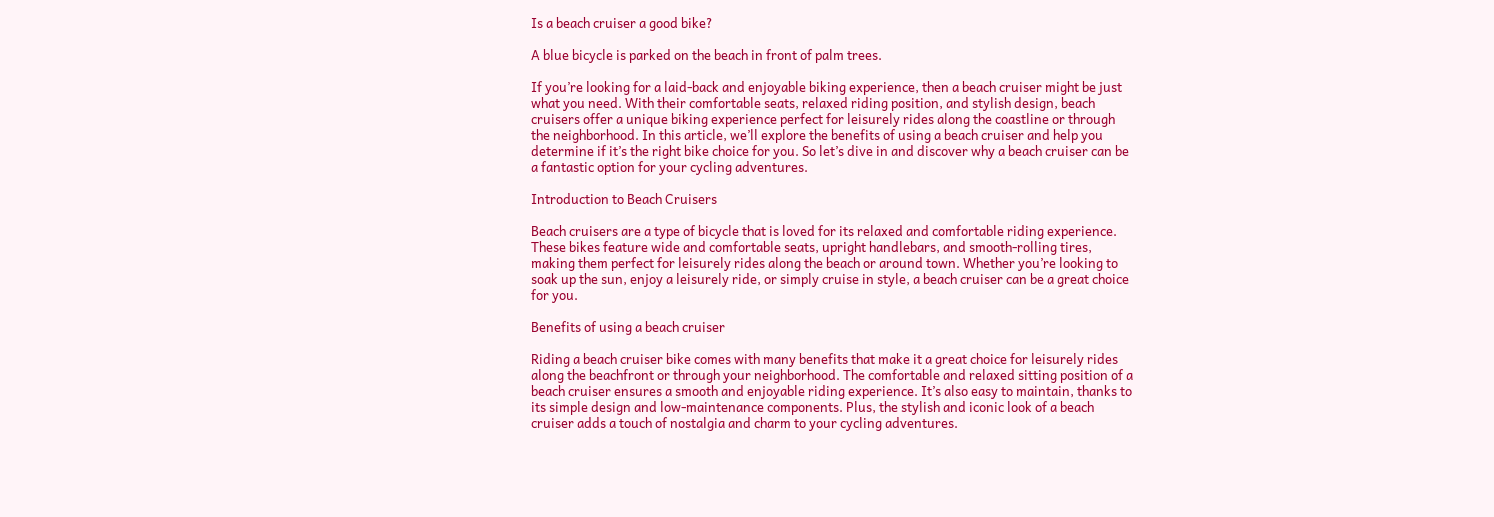Is a beach cruiser a good bike?

A blue bicycle is parked on the beach in front of palm trees.

If you’re looking for a laid-back and enjoyable biking experience, then a beach cruiser might be just what you need. With their comfortable seats, relaxed riding position, and stylish design, beach cruisers offer a unique biking experience perfect for leisurely rides along the coastline or through the neighborhood. In this article, we’ll explore the benefits of using a beach cruiser and help you determine if it’s the right bike choice for you. So let’s dive in and discover why a beach cruiser can be a fantastic option for your cycling adventures.

Introduction to Beach Cruisers

Beach cruisers are a type of bicycle that is loved for its relaxed and comfortable riding experience. These bikes feature wide and comfortable seats, upright handlebars, and smooth-rolling tires, making them perfect for leisurely rides along the beach or around town. Whether you’re looking to soak up the sun, enjoy a leisurely ride, or simply cruise in style, a beach cruiser can be a great choice for you.

Benefits of using a beach cruiser

Riding a beach cruiser bike comes with many benefits that make it a great choice for leisurely rides along the beachfront or through your neighborhood. The comfortable and relaxed sitting position of a beach cruiser ensures a smooth and enjoyable riding experience. It’s also easy to maintain, thanks to its simple design and low-maintenance components. Plus, the stylish and iconic look of a beach cruiser adds a touch of nostalgia and charm to your cycling adventures.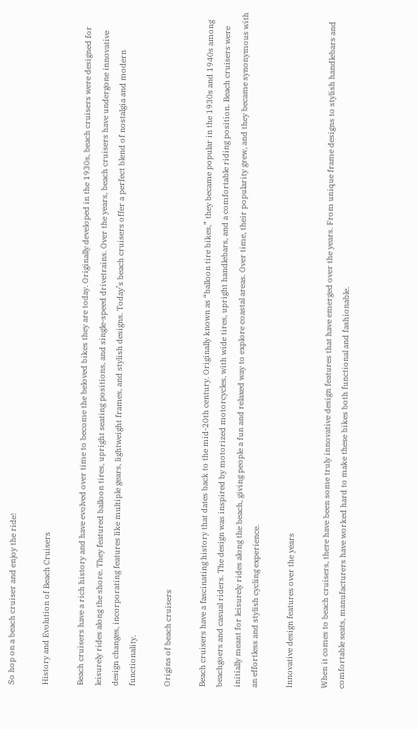So hop on a beach cruiser and enjoy the ride!

History and Evolution of Beach Cruisers

Beach cruisers have a rich history and have evolved over time to become the beloved bikes they are today. Originally developed in the 1930s, beach cruisers were designed for leisurely rides along the shore. They featured balloon tires, upright seating positions, and single-speed drivetrains. Over the years, beach cruisers have undergone innovative design changes, incorporating features like multiple gears, lightweight frames, and stylish designs. Today’s beach cruisers offer a perfect blend of nostalgia and modern functionality.

Origins of beach cruisers

Beach cruisers have a fascinating history that dates back to the mid-20th century. Originally known as “balloon tire bikes,” they became popular in the 1930s and 1940s among beachgoers and casual riders. The design was inspired by motorized motorcycles, with wide tires, upright handlebars, and a comfortable riding position. Beach cruisers were initially meant for leisurely rides along the beach, giving people a fun and relaxed way to explore coastal areas. Over time, their popularity grew, and they became synonymous with an effortless and stylish cycling experience.

Innovative design features over the years

When it comes to beach cruisers, there have been some truly innovative design features that have emerged over the years. From unique frame designs to stylish handlebars and comfortable seats, manufacturers have worked hard to make these bikes both functional and fashionable.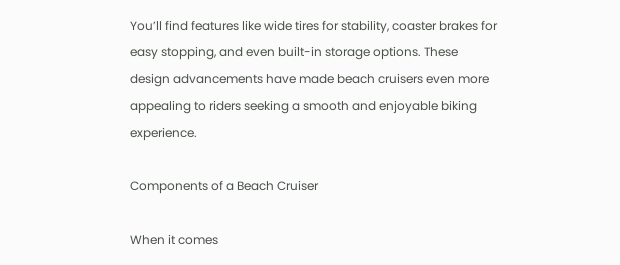You’ll find features like wide tires for stability, coaster brakes for easy stopping, and even built-in storage options. These design advancements have made beach cruisers even more appealing to riders seeking a smooth and enjoyable biking experience.

Components of a Beach Cruiser

When it comes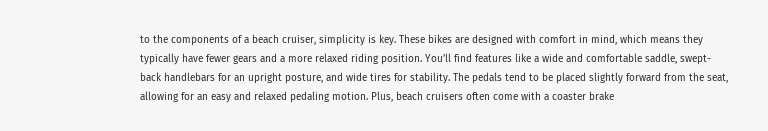to the components of a beach cruiser, simplicity is key. These bikes are designed with comfort in mind, which means they typically have fewer gears and a more relaxed riding position. You’ll find features like a wide and comfortable saddle, swept-back handlebars for an upright posture, and wide tires for stability. The pedals tend to be placed slightly forward from the seat, allowing for an easy and relaxed pedaling motion. Plus, beach cruisers often come with a coaster brake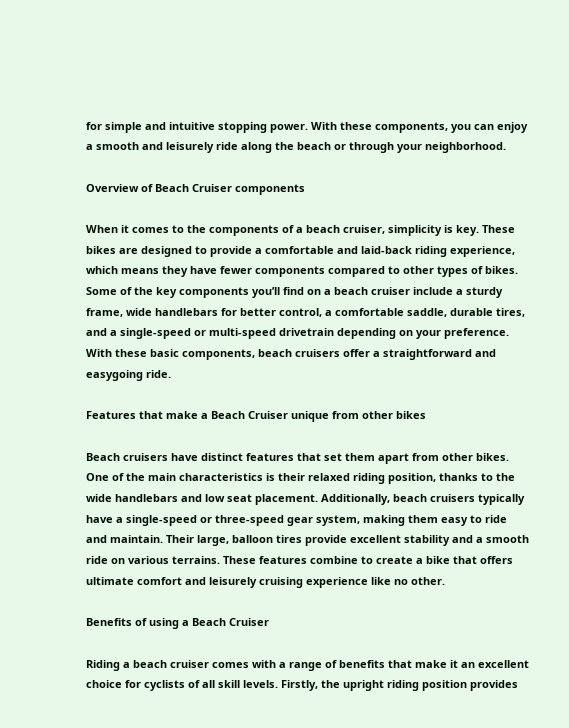for simple and intuitive stopping power. With these components, you can enjoy a smooth and leisurely ride along the beach or through your neighborhood.

Overview of Beach Cruiser components

When it comes to the components of a beach cruiser, simplicity is key. These bikes are designed to provide a comfortable and laid-back riding experience, which means they have fewer components compared to other types of bikes. Some of the key components you’ll find on a beach cruiser include a sturdy frame, wide handlebars for better control, a comfortable saddle, durable tires, and a single-speed or multi-speed drivetrain depending on your preference. With these basic components, beach cruisers offer a straightforward and easygoing ride.

Features that make a Beach Cruiser unique from other bikes

Beach cruisers have distinct features that set them apart from other bikes. One of the main characteristics is their relaxed riding position, thanks to the wide handlebars and low seat placement. Additionally, beach cruisers typically have a single-speed or three-speed gear system, making them easy to ride and maintain. Their large, balloon tires provide excellent stability and a smooth ride on various terrains. These features combine to create a bike that offers ultimate comfort and leisurely cruising experience like no other.

Benefits of using a Beach Cruiser

Riding a beach cruiser comes with a range of benefits that make it an excellent choice for cyclists of all skill levels. Firstly, the upright riding position provides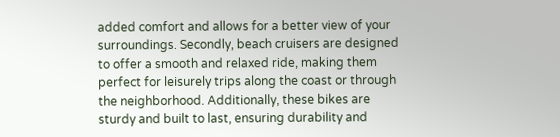added comfort and allows for a better view of your surroundings. Secondly, beach cruisers are designed to offer a smooth and relaxed ride, making them perfect for leisurely trips along the coast or through the neighborhood. Additionally, these bikes are sturdy and built to last, ensuring durability and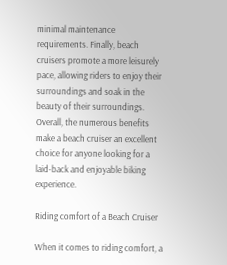minimal maintenance requirements. Finally, beach cruisers promote a more leisurely pace, allowing riders to enjoy their surroundings and soak in the beauty of their surroundings. Overall, the numerous benefits make a beach cruiser an excellent choice for anyone looking for a laid-back and enjoyable biking experience.

Riding comfort of a Beach Cruiser

When it comes to riding comfort, a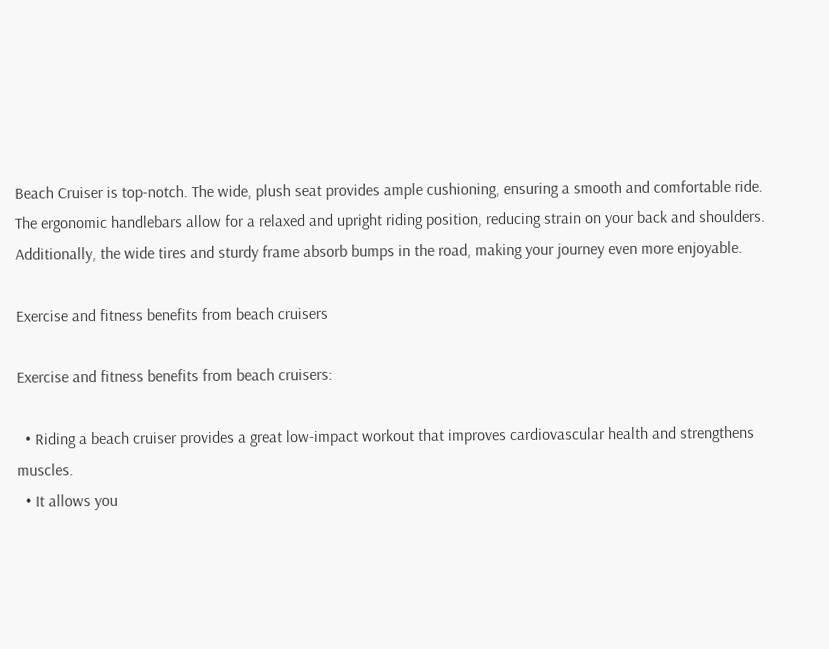Beach Cruiser is top-notch. The wide, plush seat provides ample cushioning, ensuring a smooth and comfortable ride. The ergonomic handlebars allow for a relaxed and upright riding position, reducing strain on your back and shoulders. Additionally, the wide tires and sturdy frame absorb bumps in the road, making your journey even more enjoyable.

Exercise and fitness benefits from beach cruisers

Exercise and fitness benefits from beach cruisers:

  • Riding a beach cruiser provides a great low-impact workout that improves cardiovascular health and strengthens muscles.
  • It allows you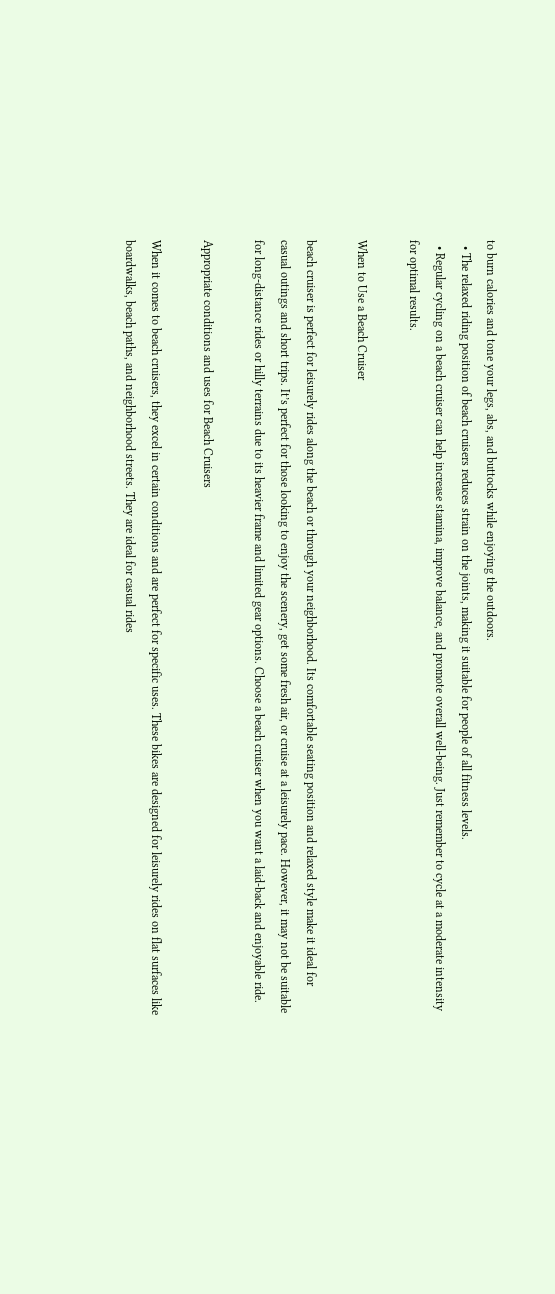to burn calories and tone your legs, abs, and buttocks while enjoying the outdoors.
  • The relaxed riding position of beach cruisers reduces strain on the joints, making it suitable for people of all fitness levels.
  • Regular cycling on a beach cruiser can help increase stamina, improve balance, and promote overall well-being. Just remember to cycle at a moderate intensity for optimal results.

When to Use a Beach Cruiser

beach cruiser is perfect for leisurely rides along the beach or through your neighborhood. Its comfortable seating position and relaxed style make it ideal for casual outings and short trips. It’s perfect for those looking to enjoy the scenery, get some fresh air, or cruise at a leisurely pace. However, it may not be suitable for long-distance rides or hilly terrains due to its heavier frame and limited gear options. Choose a beach cruiser when you want a laid-back and enjoyable ride.

Appropriate conditions and uses for Beach Cruisers

When it comes to beach cruisers, they excel in certain conditions and are perfect for specific uses. These bikes are designed for leisurely rides on flat surfaces like boardwalks, beach paths, and neighborhood streets. They are ideal for casual rides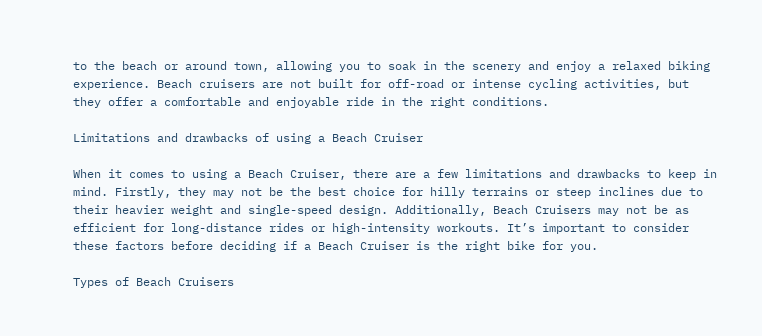to the beach or around town, allowing you to soak in the scenery and enjoy a relaxed biking experience. Beach cruisers are not built for off-road or intense cycling activities, but they offer a comfortable and enjoyable ride in the right conditions.

Limitations and drawbacks of using a Beach Cruiser

When it comes to using a Beach Cruiser, there are a few limitations and drawbacks to keep in mind. Firstly, they may not be the best choice for hilly terrains or steep inclines due to their heavier weight and single-speed design. Additionally, Beach Cruisers may not be as efficient for long-distance rides or high-intensity workouts. It’s important to consider these factors before deciding if a Beach Cruiser is the right bike for you.

Types of Beach Cruisers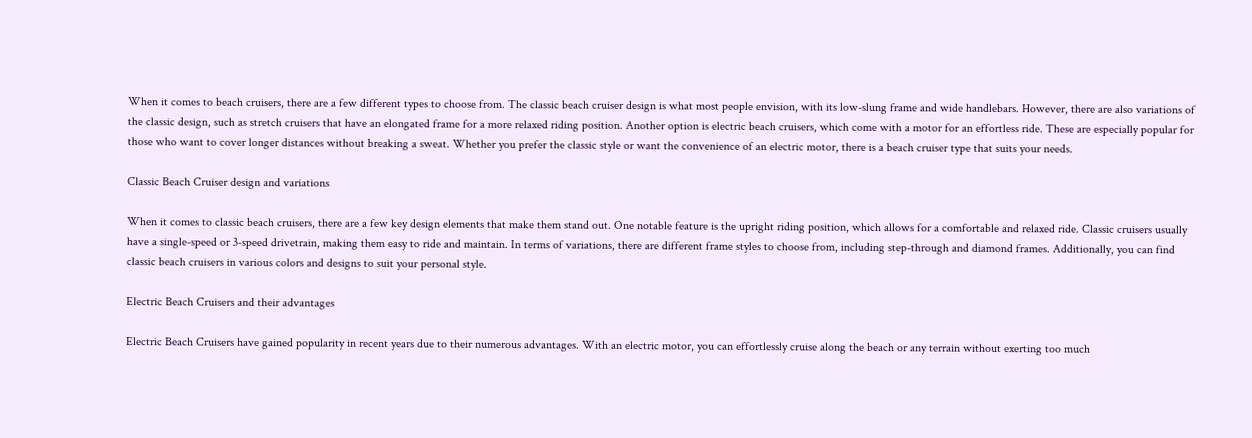When it comes to beach cruisers, there are a few different types to choose from. The classic beach cruiser design is what most people envision, with its low-slung frame and wide handlebars. However, there are also variations of the classic design, such as stretch cruisers that have an elongated frame for a more relaxed riding position. Another option is electric beach cruisers, which come with a motor for an effortless ride. These are especially popular for those who want to cover longer distances without breaking a sweat. Whether you prefer the classic style or want the convenience of an electric motor, there is a beach cruiser type that suits your needs.

Classic Beach Cruiser design and variations

When it comes to classic beach cruisers, there are a few key design elements that make them stand out. One notable feature is the upright riding position, which allows for a comfortable and relaxed ride. Classic cruisers usually have a single-speed or 3-speed drivetrain, making them easy to ride and maintain. In terms of variations, there are different frame styles to choose from, including step-through and diamond frames. Additionally, you can find classic beach cruisers in various colors and designs to suit your personal style.

Electric Beach Cruisers and their advantages

Electric Beach Cruisers have gained popularity in recent years due to their numerous advantages. With an electric motor, you can effortlessly cruise along the beach or any terrain without exerting too much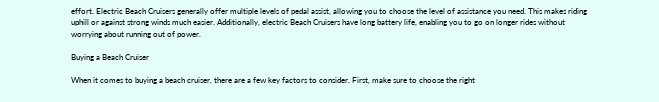effort. Electric Beach Cruisers generally offer multiple levels of pedal assist, allowing you to choose the level of assistance you need. This makes riding uphill or against strong winds much easier. Additionally, electric Beach Cruisers have long battery life, enabling you to go on longer rides without worrying about running out of power.

Buying a Beach Cruiser

When it comes to buying a beach cruiser, there are a few key factors to consider. First, make sure to choose the right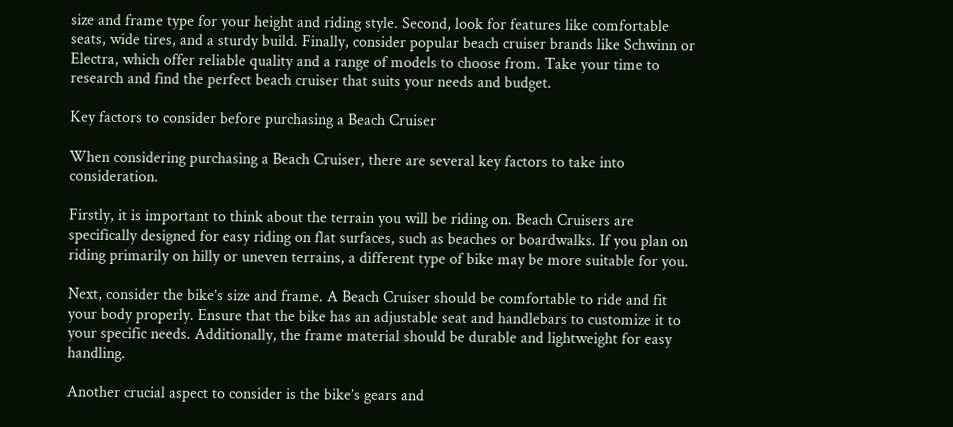size and frame type for your height and riding style. Second, look for features like comfortable seats, wide tires, and a sturdy build. Finally, consider popular beach cruiser brands like Schwinn or Electra, which offer reliable quality and a range of models to choose from. Take your time to research and find the perfect beach cruiser that suits your needs and budget.

Key factors to consider before purchasing a Beach Cruiser

When considering purchasing a Beach Cruiser, there are several key factors to take into consideration.

Firstly, it is important to think about the terrain you will be riding on. Beach Cruisers are specifically designed for easy riding on flat surfaces, such as beaches or boardwalks. If you plan on riding primarily on hilly or uneven terrains, a different type of bike may be more suitable for you.

Next, consider the bike’s size and frame. A Beach Cruiser should be comfortable to ride and fit your body properly. Ensure that the bike has an adjustable seat and handlebars to customize it to your specific needs. Additionally, the frame material should be durable and lightweight for easy handling.

Another crucial aspect to consider is the bike’s gears and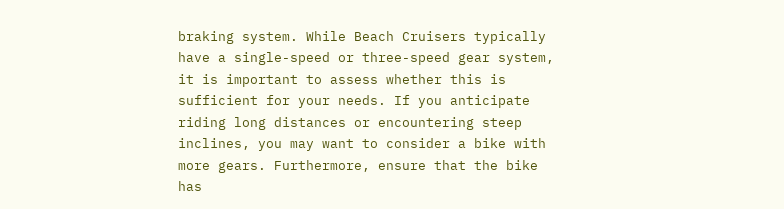braking system. While Beach Cruisers typically have a single-speed or three-speed gear system, it is important to assess whether this is sufficient for your needs. If you anticipate riding long distances or encountering steep inclines, you may want to consider a bike with more gears. Furthermore, ensure that the bike has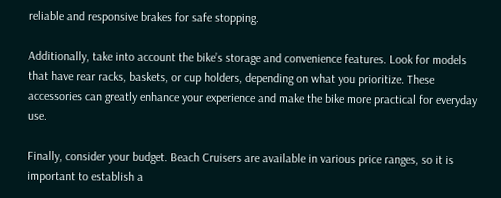reliable and responsive brakes for safe stopping.

Additionally, take into account the bike’s storage and convenience features. Look for models that have rear racks, baskets, or cup holders, depending on what you prioritize. These accessories can greatly enhance your experience and make the bike more practical for everyday use.

Finally, consider your budget. Beach Cruisers are available in various price ranges, so it is important to establish a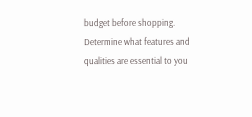budget before shopping. Determine what features and qualities are essential to you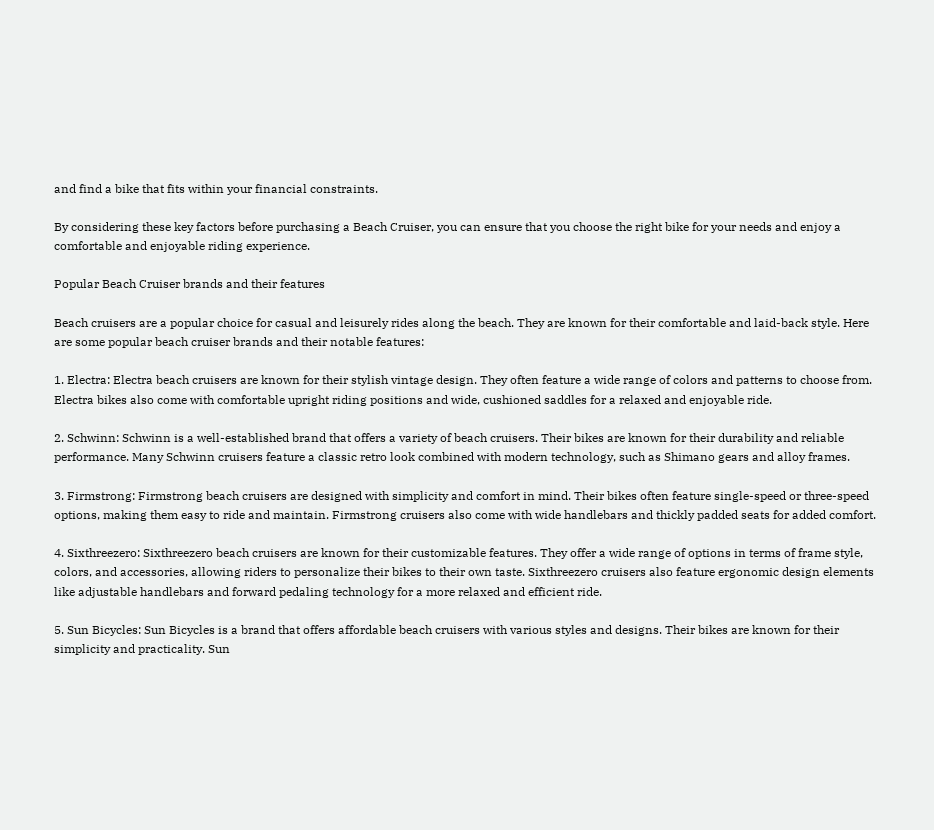and find a bike that fits within your financial constraints.

By considering these key factors before purchasing a Beach Cruiser, you can ensure that you choose the right bike for your needs and enjoy a comfortable and enjoyable riding experience.

Popular Beach Cruiser brands and their features

Beach cruisers are a popular choice for casual and leisurely rides along the beach. They are known for their comfortable and laid-back style. Here are some popular beach cruiser brands and their notable features:

1. Electra: Electra beach cruisers are known for their stylish vintage design. They often feature a wide range of colors and patterns to choose from. Electra bikes also come with comfortable upright riding positions and wide, cushioned saddles for a relaxed and enjoyable ride.

2. Schwinn: Schwinn is a well-established brand that offers a variety of beach cruisers. Their bikes are known for their durability and reliable performance. Many Schwinn cruisers feature a classic retro look combined with modern technology, such as Shimano gears and alloy frames.

3. Firmstrong: Firmstrong beach cruisers are designed with simplicity and comfort in mind. Their bikes often feature single-speed or three-speed options, making them easy to ride and maintain. Firmstrong cruisers also come with wide handlebars and thickly padded seats for added comfort.

4. Sixthreezero: Sixthreezero beach cruisers are known for their customizable features. They offer a wide range of options in terms of frame style, colors, and accessories, allowing riders to personalize their bikes to their own taste. Sixthreezero cruisers also feature ergonomic design elements like adjustable handlebars and forward pedaling technology for a more relaxed and efficient ride.

5. Sun Bicycles: Sun Bicycles is a brand that offers affordable beach cruisers with various styles and designs. Their bikes are known for their simplicity and practicality. Sun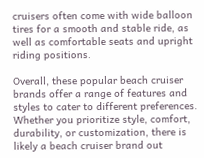cruisers often come with wide balloon tires for a smooth and stable ride, as well as comfortable seats and upright riding positions.

Overall, these popular beach cruiser brands offer a range of features and styles to cater to different preferences. Whether you prioritize style, comfort, durability, or customization, there is likely a beach cruiser brand out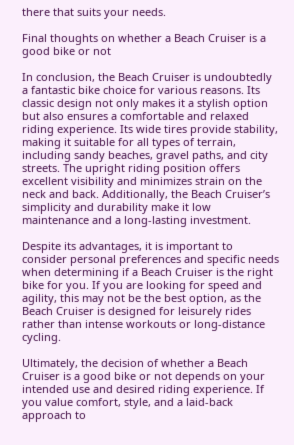there that suits your needs.

Final thoughts on whether a Beach Cruiser is a good bike or not

In conclusion, the Beach Cruiser is undoubtedly a fantastic bike choice for various reasons. Its classic design not only makes it a stylish option but also ensures a comfortable and relaxed riding experience. Its wide tires provide stability, making it suitable for all types of terrain, including sandy beaches, gravel paths, and city streets. The upright riding position offers excellent visibility and minimizes strain on the neck and back. Additionally, the Beach Cruiser’s simplicity and durability make it low maintenance and a long-lasting investment.

Despite its advantages, it is important to consider personal preferences and specific needs when determining if a Beach Cruiser is the right bike for you. If you are looking for speed and agility, this may not be the best option, as the Beach Cruiser is designed for leisurely rides rather than intense workouts or long-distance cycling.

Ultimately, the decision of whether a Beach Cruiser is a good bike or not depends on your intended use and desired riding experience. If you value comfort, style, and a laid-back approach to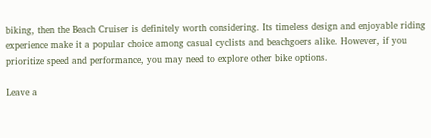biking, then the Beach Cruiser is definitely worth considering. Its timeless design and enjoyable riding experience make it a popular choice among casual cyclists and beachgoers alike. However, if you prioritize speed and performance, you may need to explore other bike options.

Leave a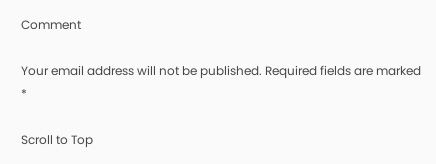Comment

Your email address will not be published. Required fields are marked *

Scroll to Top